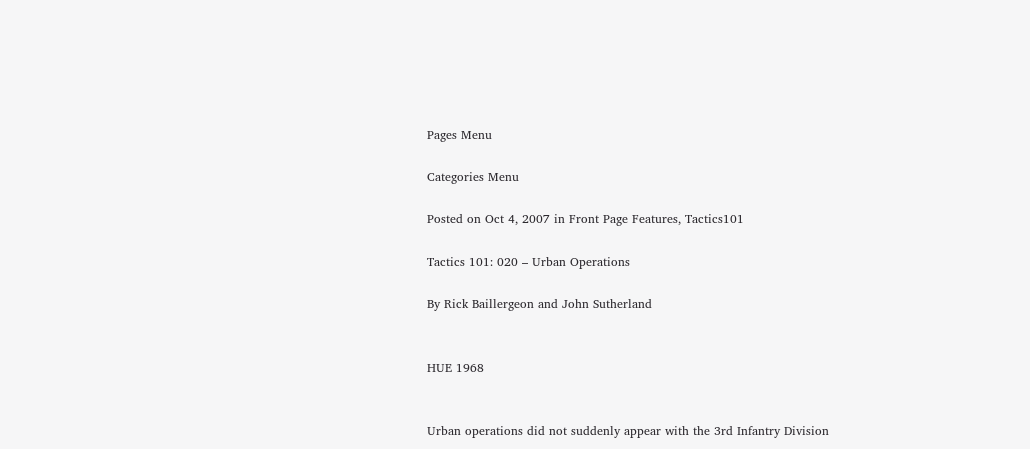Pages Menu

Categories Menu

Posted on Oct 4, 2007 in Front Page Features, Tactics101

Tactics 101: 020 – Urban Operations

By Rick Baillergeon and John Sutherland


HUE 1968


Urban operations did not suddenly appear with the 3rd Infantry Division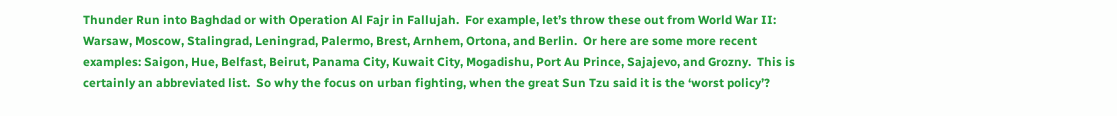Thunder Run into Baghdad or with Operation Al Fajr in Fallujah.  For example, let’s throw these out from World War II:  Warsaw, Moscow, Stalingrad, Leningrad, Palermo, Brest, Arnhem, Ortona, and Berlin.  Or here are some more recent examples: Saigon, Hue, Belfast, Beirut, Panama City, Kuwait City, Mogadishu, Port Au Prince, Sajajevo, and Grozny.  This is certainly an abbreviated list.  So why the focus on urban fighting, when the great Sun Tzu said it is the ‘worst policy’?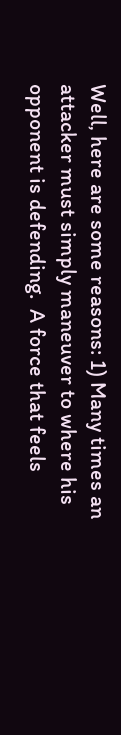Well, here are some reasons: 1) Many times an attacker must simply maneuver to where his opponent is defending.  A force that feels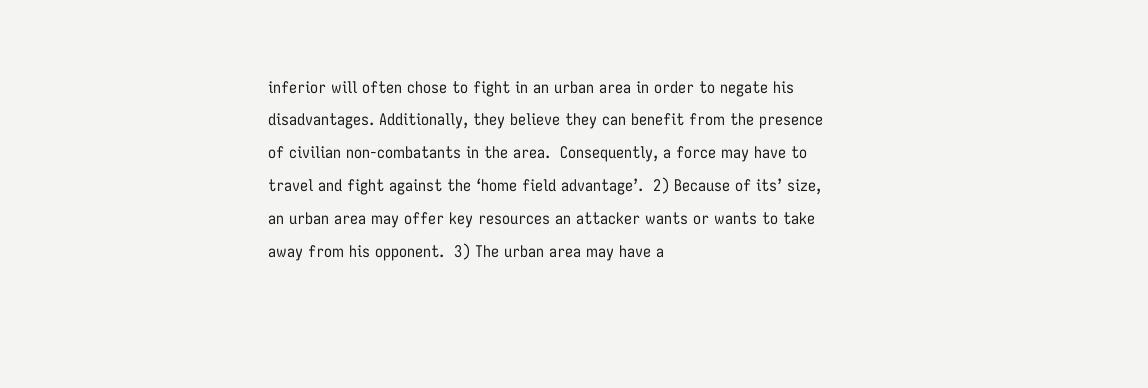inferior will often chose to fight in an urban area in order to negate his disadvantages. Additionally, they believe they can benefit from the presence of civilian non-combatants in the area.  Consequently, a force may have to travel and fight against the ‘home field advantage’.  2) Because of its’ size, an urban area may offer key resources an attacker wants or wants to take away from his opponent.  3) The urban area may have a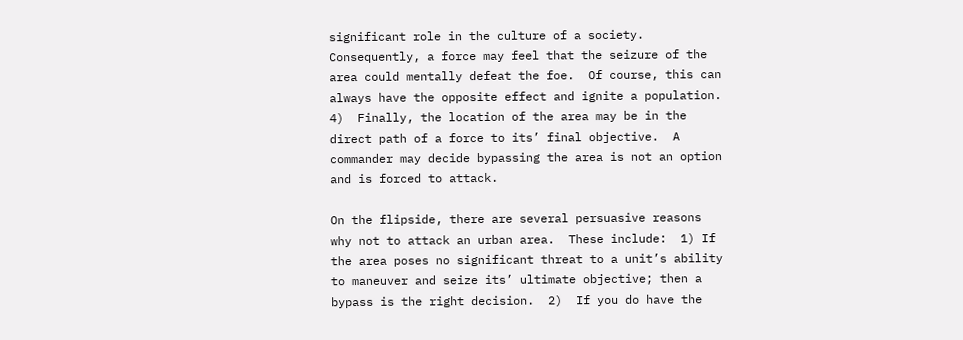significant role in the culture of a society.  Consequently, a force may feel that the seizure of the area could mentally defeat the foe.  Of course, this can always have the opposite effect and ignite a population.  4)  Finally, the location of the area may be in the direct path of a force to its’ final objective.  A commander may decide bypassing the area is not an option and is forced to attack.

On the flipside, there are several persuasive reasons why not to attack an urban area.  These include:  1) If the area poses no significant threat to a unit’s ability to maneuver and seize its’ ultimate objective; then a bypass is the right decision.  2)  If you do have the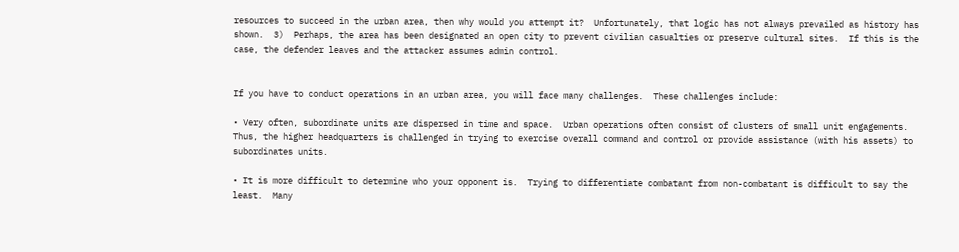resources to succeed in the urban area, then why would you attempt it?  Unfortunately, that logic has not always prevailed as history has shown.  3)  Perhaps, the area has been designated an open city to prevent civilian casualties or preserve cultural sites.  If this is the case, the defender leaves and the attacker assumes admin control.


If you have to conduct operations in an urban area, you will face many challenges.  These challenges include:

• Very often, subordinate units are dispersed in time and space.  Urban operations often consist of clusters of small unit engagements.  Thus, the higher headquarters is challenged in trying to exercise overall command and control or provide assistance (with his assets) to subordinates units.

• It is more difficult to determine who your opponent is.  Trying to differentiate combatant from non-combatant is difficult to say the least.  Many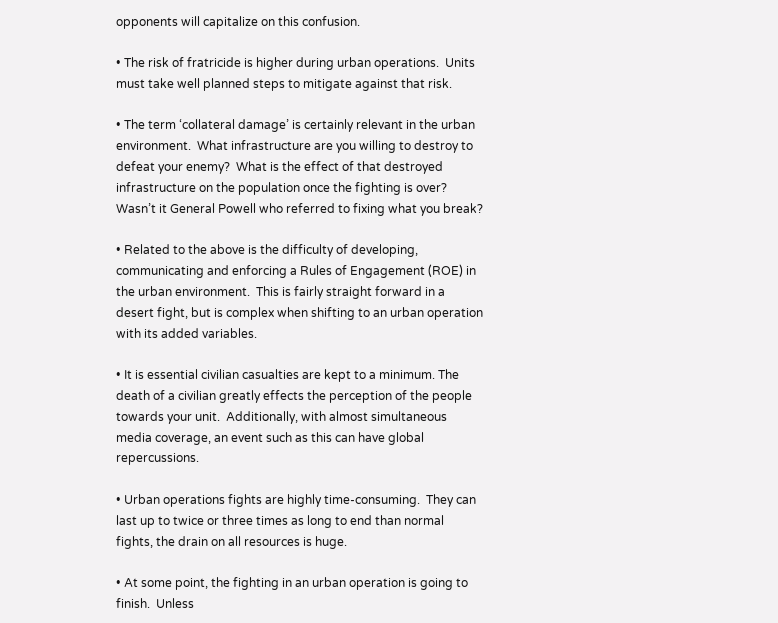opponents will capitalize on this confusion.

• The risk of fratricide is higher during urban operations.  Units must take well planned steps to mitigate against that risk.

• The term ‘collateral damage’ is certainly relevant in the urban environment.  What infrastructure are you willing to destroy to defeat your enemy?  What is the effect of that destroyed infrastructure on the population once the fighting is over?  Wasn’t it General Powell who referred to fixing what you break?

• Related to the above is the difficulty of developing, communicating and enforcing a Rules of Engagement (ROE) in the urban environment.  This is fairly straight forward in a desert fight, but is complex when shifting to an urban operation with its added variables.

• It is essential civilian casualties are kept to a minimum. The death of a civilian greatly effects the perception of the people towards your unit.  Additionally, with almost simultaneous media coverage, an event such as this can have global repercussions.

• Urban operations fights are highly time-consuming.  They can last up to twice or three times as long to end than normal fights, the drain on all resources is huge.

• At some point, the fighting in an urban operation is going to finish.  Unless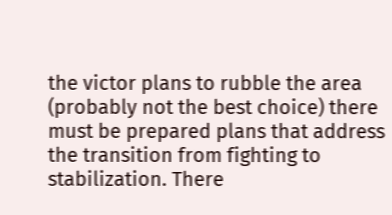the victor plans to rubble the area (probably not the best choice) there must be prepared plans that address the transition from fighting to stabilization. There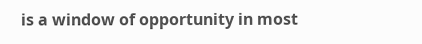is a window of opportunity in most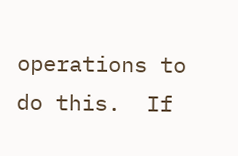operations to do this.  If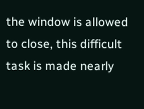the window is allowed to close, this difficult task is made nearly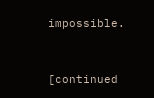impossible.


[continued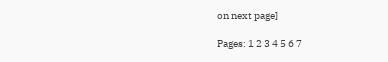on next page]

Pages: 1 2 3 4 5 6 7